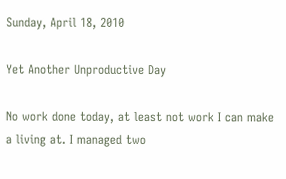Sunday, April 18, 2010

Yet Another Unproductive Day

No work done today, at least not work I can make a living at. I managed two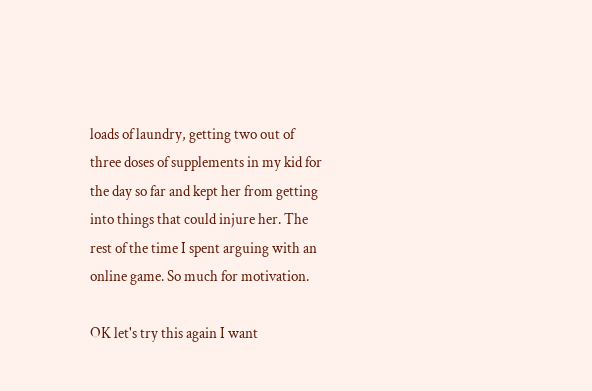loads of laundry, getting two out of three doses of supplements in my kid for the day so far and kept her from getting into things that could injure her. The rest of the time I spent arguing with an online game. So much for motivation.

OK let's try this again I want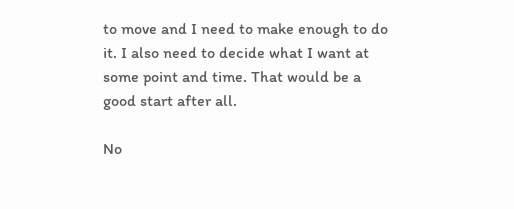to move and I need to make enough to do it. I also need to decide what I want at some point and time. That would be a good start after all.

No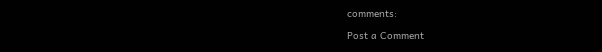comments:

Post a Comment